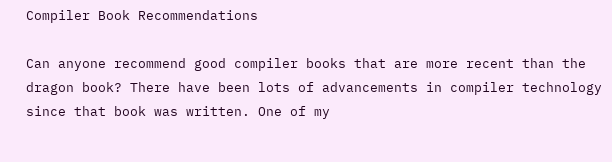Compiler Book Recommendations

Can anyone recommend good compiler books that are more recent than the dragon book? There have been lots of advancements in compiler technology since that book was written. One of my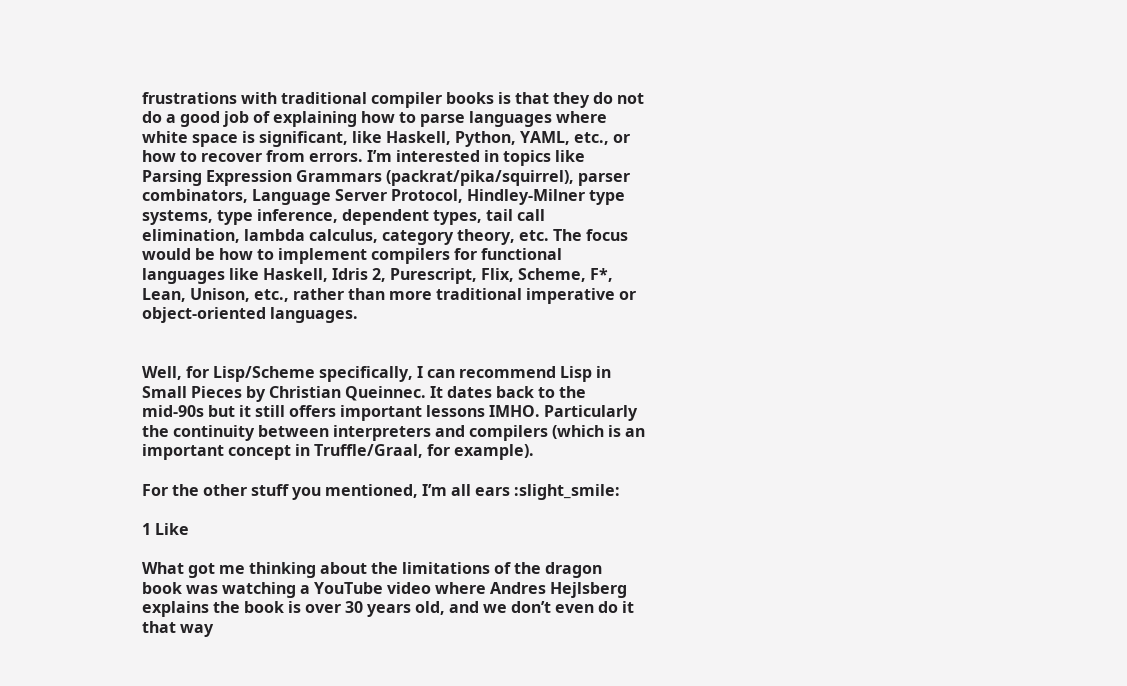frustrations with traditional compiler books is that they do not do a good job of explaining how to parse languages where white space is significant, like Haskell, Python, YAML, etc., or how to recover from errors. I’m interested in topics like Parsing Expression Grammars (packrat/pika/squirrel), parser combinators, Language Server Protocol, Hindley-Milner type systems, type inference, dependent types, tail call elimination, lambda calculus, category theory, etc. The focus would be how to implement compilers for functional languages like Haskell, Idris 2, Purescript, Flix, Scheme, F*, Lean, Unison, etc., rather than more traditional imperative or object-oriented languages.


Well, for Lisp/Scheme specifically, I can recommend Lisp in Small Pieces by Christian Queinnec. It dates back to the mid-90s but it still offers important lessons IMHO. Particularly the continuity between interpreters and compilers (which is an important concept in Truffle/Graal, for example).

For the other stuff you mentioned, I’m all ears :slight_smile:

1 Like

What got me thinking about the limitations of the dragon book was watching a YouTube video where Andres Hejlsberg explains the book is over 30 years old, and we don’t even do it that way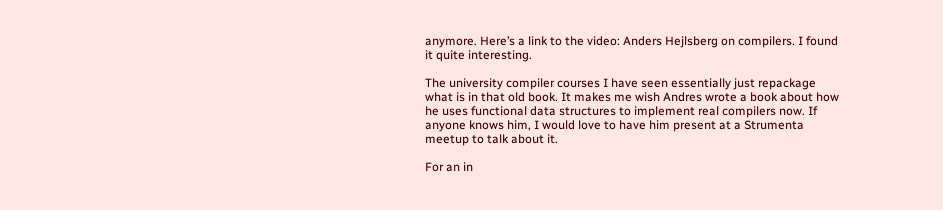anymore. Here’s a link to the video: Anders Hejlsberg on compilers. I found it quite interesting.

The university compiler courses I have seen essentially just repackage what is in that old book. It makes me wish Andres wrote a book about how he uses functional data structures to implement real compilers now. If anyone knows him, I would love to have him present at a Strumenta meetup to talk about it.

For an in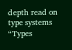depth read on type systems “Types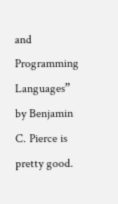and Programming Languages” by Benjamin C. Pierce is pretty good.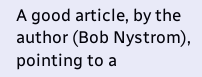A good article, by the author (Bob Nystrom), pointing to a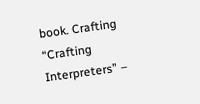book. Crafting “Crafting Interpreters” –